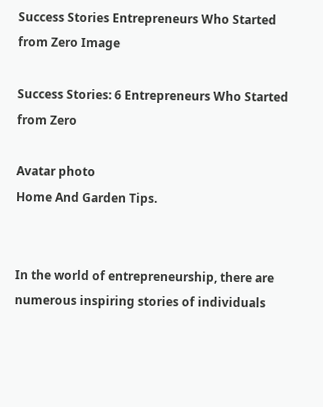Success Stories Entrepreneurs Who Started from Zero Image

Success Stories: 6 Entrepreneurs Who Started from Zero

Avatar photo
Home And Garden Tips.


In the world of entrepreneurship, there are numerous inspiring stories of individuals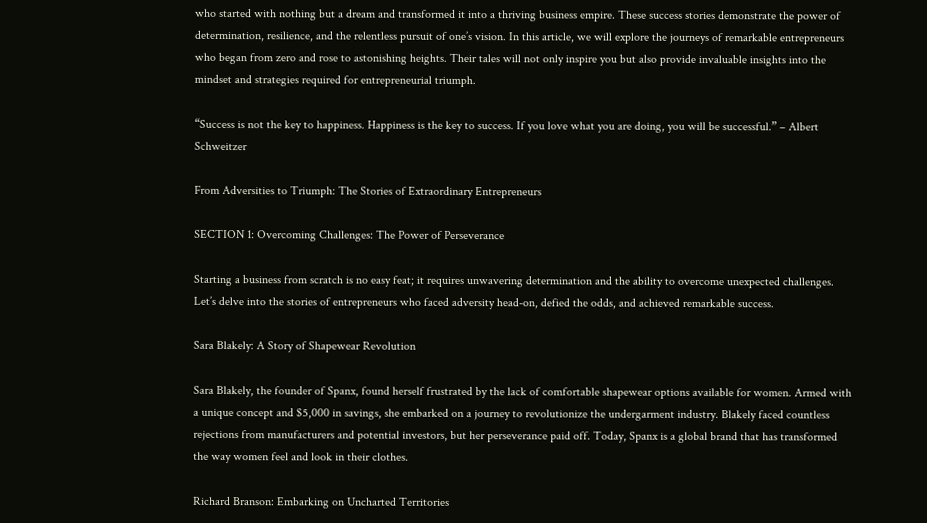who started with nothing but a dream and transformed it into a thriving business empire. These success stories demonstrate the power of determination, resilience, and the relentless pursuit of one’s vision. In this article, we will explore the journeys of remarkable entrepreneurs who began from zero and rose to astonishing heights. Their tales will not only inspire you but also provide invaluable insights into the mindset and strategies required for entrepreneurial triumph.

“Success is not the key to happiness. Happiness is the key to success. If you love what you are doing, you will be successful.” – Albert Schweitzer

From Adversities to Triumph: The Stories of Extraordinary Entrepreneurs

SECTION 1: Overcoming Challenges: The Power of Perseverance

Starting a business from scratch is no easy feat; it requires unwavering determination and the ability to overcome unexpected challenges. Let’s delve into the stories of entrepreneurs who faced adversity head-on, defied the odds, and achieved remarkable success.

Sara Blakely: A Story of Shapewear Revolution

Sara Blakely, the founder of Spanx, found herself frustrated by the lack of comfortable shapewear options available for women. Armed with a unique concept and $5,000 in savings, she embarked on a journey to revolutionize the undergarment industry. Blakely faced countless rejections from manufacturers and potential investors, but her perseverance paid off. Today, Spanx is a global brand that has transformed the way women feel and look in their clothes.

Richard Branson: Embarking on Uncharted Territories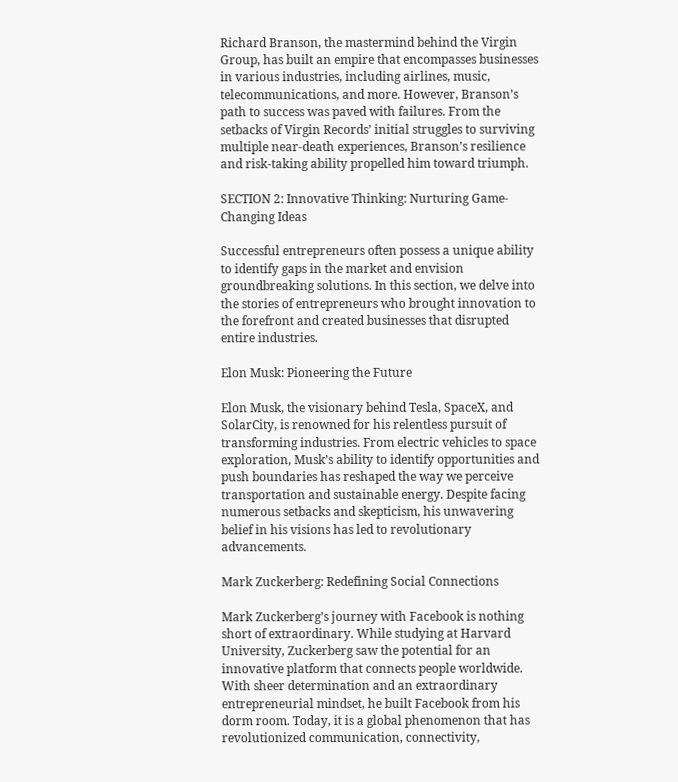Richard Branson, the mastermind behind the Virgin Group, has built an empire that encompasses businesses in various industries, including airlines, music, telecommunications, and more. However, Branson’s path to success was paved with failures. From the setbacks of Virgin Records’ initial struggles to surviving multiple near-death experiences, Branson’s resilience and risk-taking ability propelled him toward triumph.

SECTION 2: Innovative Thinking: Nurturing Game-Changing Ideas

Successful entrepreneurs often possess a unique ability to identify gaps in the market and envision groundbreaking solutions. In this section, we delve into the stories of entrepreneurs who brought innovation to the forefront and created businesses that disrupted entire industries.

Elon Musk: Pioneering the Future

Elon Musk, the visionary behind Tesla, SpaceX, and SolarCity, is renowned for his relentless pursuit of transforming industries. From electric vehicles to space exploration, Musk’s ability to identify opportunities and push boundaries has reshaped the way we perceive transportation and sustainable energy. Despite facing numerous setbacks and skepticism, his unwavering belief in his visions has led to revolutionary advancements.

Mark Zuckerberg: Redefining Social Connections

Mark Zuckerberg’s journey with Facebook is nothing short of extraordinary. While studying at Harvard University, Zuckerberg saw the potential for an innovative platform that connects people worldwide. With sheer determination and an extraordinary entrepreneurial mindset, he built Facebook from his dorm room. Today, it is a global phenomenon that has revolutionized communication, connectivity,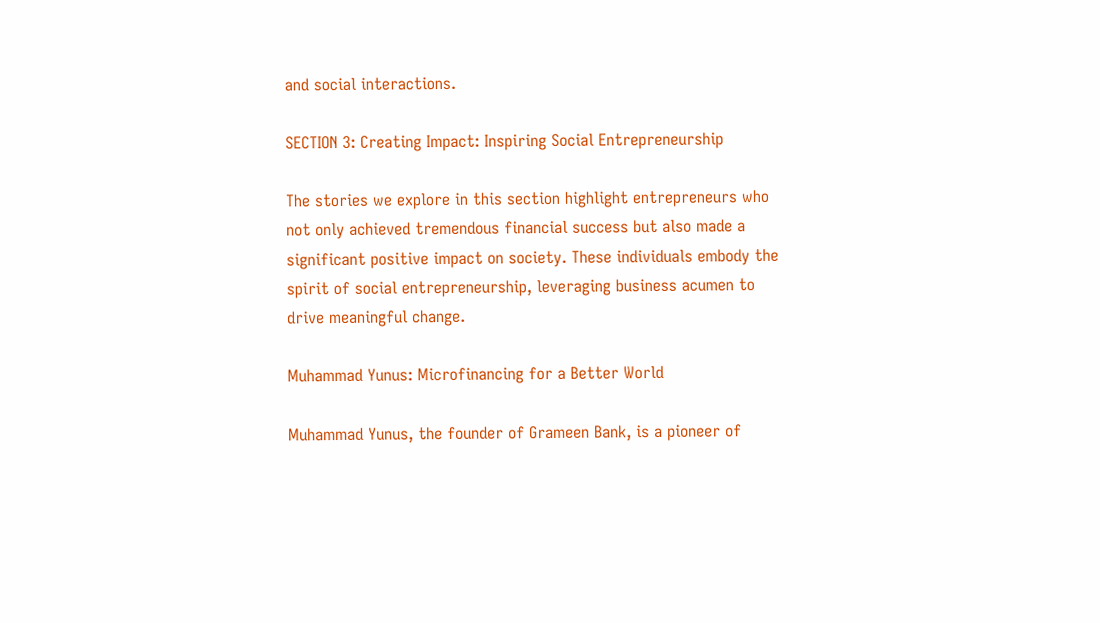and social interactions.

SECTION 3: Creating Impact: Inspiring Social Entrepreneurship

The stories we explore in this section highlight entrepreneurs who not only achieved tremendous financial success but also made a significant positive impact on society. These individuals embody the spirit of social entrepreneurship, leveraging business acumen to drive meaningful change.

Muhammad Yunus: Microfinancing for a Better World

Muhammad Yunus, the founder of Grameen Bank, is a pioneer of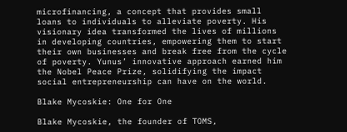microfinancing, a concept that provides small loans to individuals to alleviate poverty. His visionary idea transformed the lives of millions in developing countries, empowering them to start their own businesses and break free from the cycle of poverty. Yunus’ innovative approach earned him the Nobel Peace Prize, solidifying the impact social entrepreneurship can have on the world.

Blake Mycoskie: One for One

Blake Mycoskie, the founder of TOMS,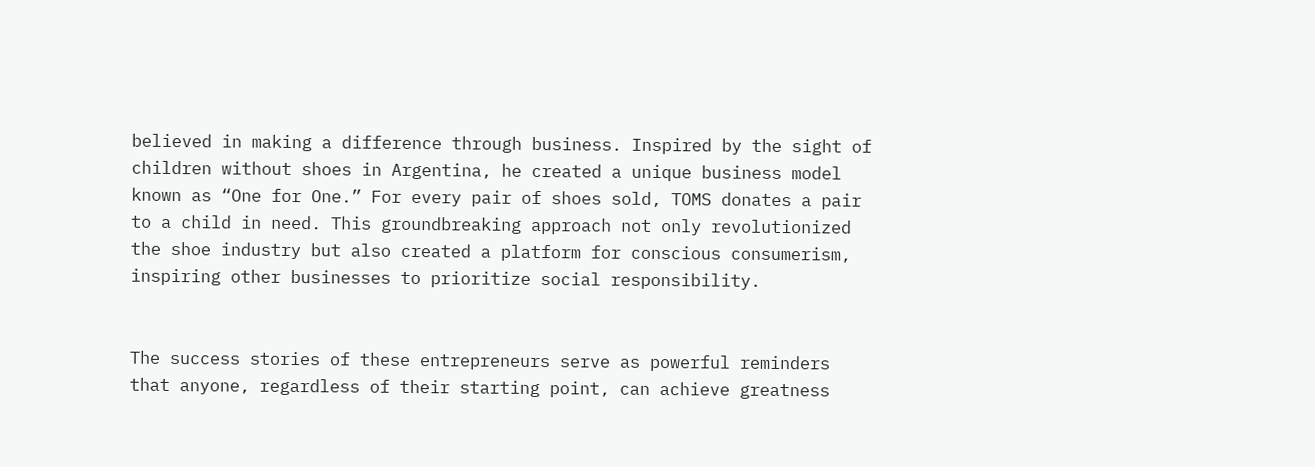believed in making a difference through business. Inspired by the sight of children without shoes in Argentina, he created a unique business model known as “One for One.” For every pair of shoes sold, TOMS donates a pair to a child in need. This groundbreaking approach not only revolutionized the shoe industry but also created a platform for conscious consumerism, inspiring other businesses to prioritize social responsibility.


The success stories of these entrepreneurs serve as powerful reminders that anyone, regardless of their starting point, can achieve greatness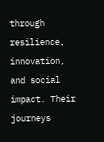through resilience, innovation, and social impact. Their journeys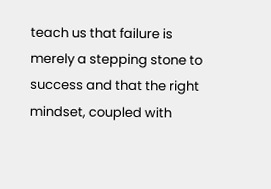teach us that failure is merely a stepping stone to success and that the right mindset, coupled with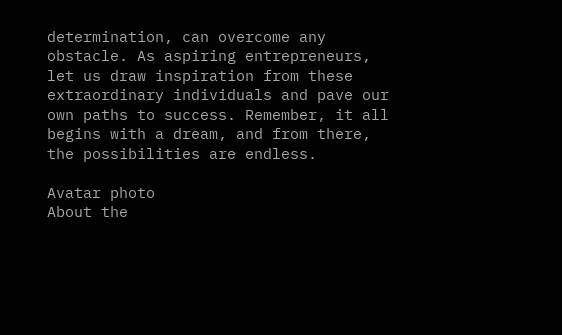determination, can overcome any obstacle. As aspiring entrepreneurs, let us draw inspiration from these extraordinary individuals and pave our own paths to success. Remember, it all begins with a dream, and from there, the possibilities are endless.

Avatar photo
About the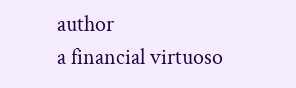author
a financial virtuoso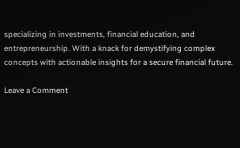specializing in investments, financial education, and entrepreneurship. With a knack for demystifying complex concepts with actionable insights for a secure financial future.

Leave a Comment